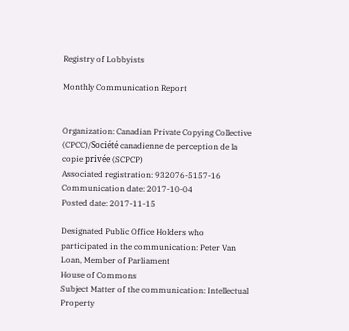Registry of Lobbyists

Monthly Communication Report


Organization: Canadian Private Copying Collective (CPCC)/Société canadienne de perception de la copie privée (SCPCP)
Associated registration: 932076-5157-16
Communication date: 2017-10-04
Posted date: 2017-11-15

Designated Public Office Holders who participated in the communication: Peter Van Loan, Member of Parliament
House of Commons
Subject Matter of the communication: Intellectual Property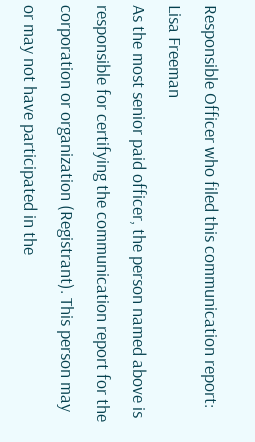Responsible Officer who filed this communication report: Lisa Freeman
As the most senior paid officer, the person named above is responsible for certifying the communication report for the corporation or organization (Registrant). This person may or may not have participated in the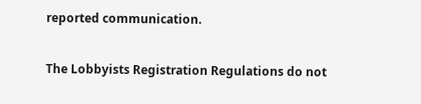reported communication.

The Lobbyists Registration Regulations do not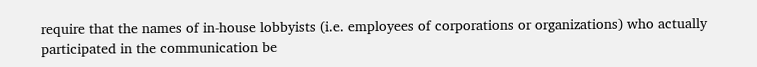require that the names of in-house lobbyists (i.e. employees of corporations or organizations) who actually participated in the communication be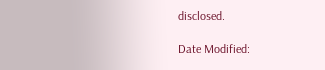disclosed.

Date Modified: